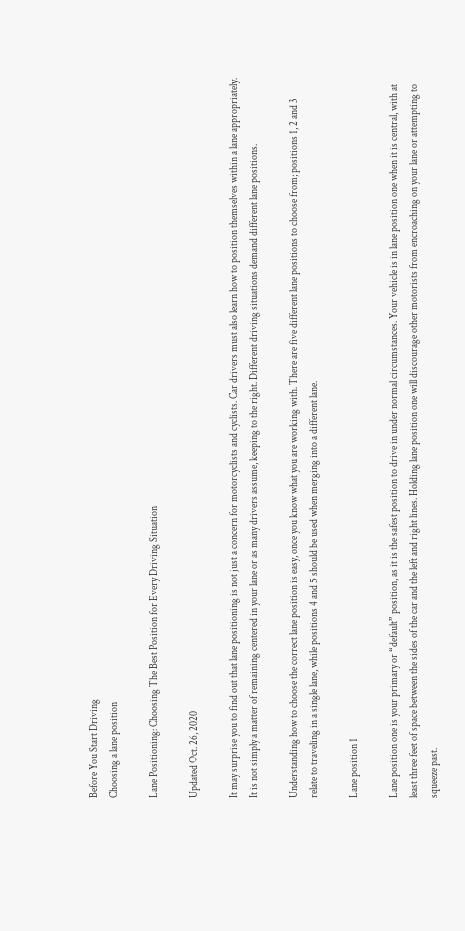Before You Start Driving
Choosing a lane position

Lane Positioning: Choosing The Best Position for Every Driving Situation

Updated Oct. 26, 2020

It may surprise you to find out that lane positioning is not just a concern for motorcyclists and cyclists. Car drivers must also learn how to position themselves within a lane appropriately. It is not simply a matter of remaining centered in your lane or as many drivers assume, keeping to the right. Different driving situations demand different lane positions.

Understanding how to choose the correct lane position is easy, once you know what you are working with. There are five different lane positions to choose from; positions 1, 2 and 3 relate to traveling in a single lane, while positions 4 and 5 should be used when merging into a different lane.

Lane position 1

Lane position one is your primary or “default” position, as it is the safest position to drive in under normal circumstances. Your vehicle is in lane position one when it is central, with at least three feet of space between the sides of the car and the left and right lines. Holding lane position one will discourage other motorists from encroaching on your lane or attempting to squeeze past.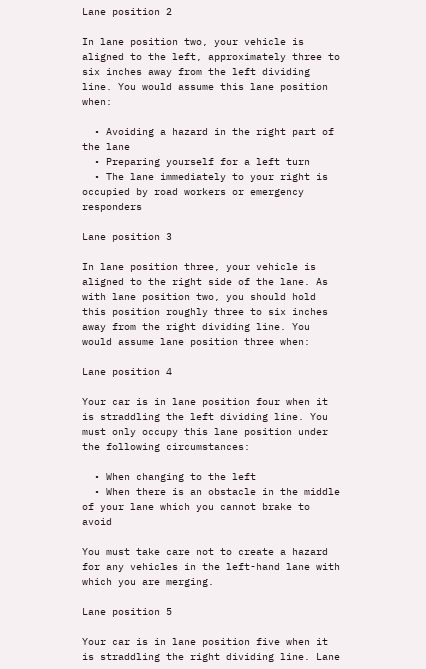Lane position 2

In lane position two, your vehicle is aligned to the left, approximately three to six inches away from the left dividing line. You would assume this lane position when:

  • Avoiding a hazard in the right part of the lane
  • Preparing yourself for a left turn
  • The lane immediately to your right is occupied by road workers or emergency responders

Lane position 3

In lane position three, your vehicle is aligned to the right side of the lane. As with lane position two, you should hold this position roughly three to six inches away from the right dividing line. You would assume lane position three when:

Lane position 4

Your car is in lane position four when it is straddling the left dividing line. You must only occupy this lane position under the following circumstances:

  • When changing to the left
  • When there is an obstacle in the middle of your lane which you cannot brake to avoid

You must take care not to create a hazard for any vehicles in the left-hand lane with which you are merging.

Lane position 5

Your car is in lane position five when it is straddling the right dividing line. Lane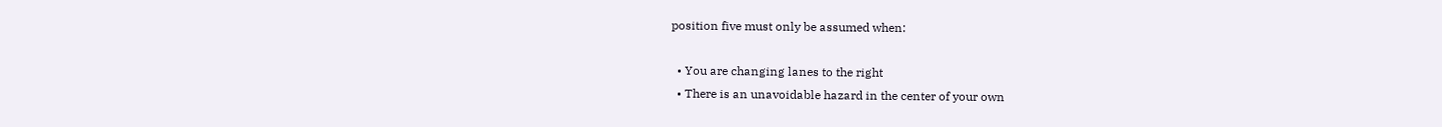position five must only be assumed when:

  • You are changing lanes to the right
  • There is an unavoidable hazard in the center of your own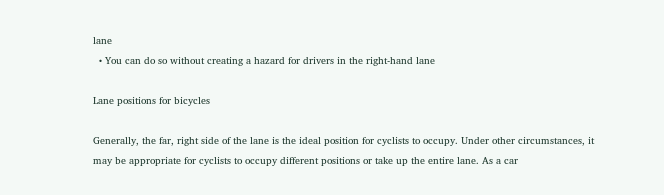lane
  • You can do so without creating a hazard for drivers in the right-hand lane

Lane positions for bicycles

Generally, the far, right side of the lane is the ideal position for cyclists to occupy. Under other circumstances, it may be appropriate for cyclists to occupy different positions or take up the entire lane. As a car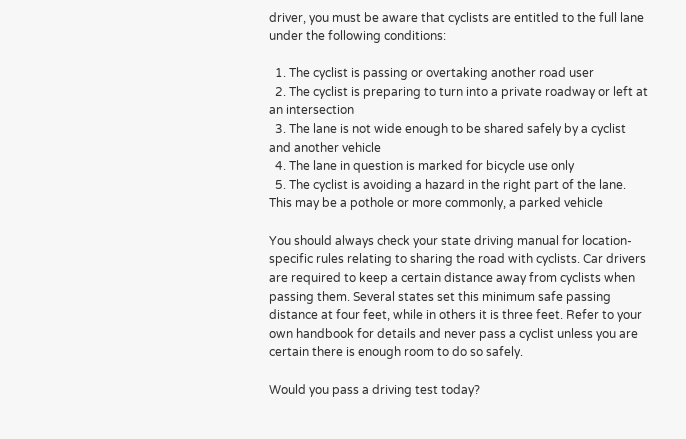driver, you must be aware that cyclists are entitled to the full lane under the following conditions:

  1. The cyclist is passing or overtaking another road user
  2. The cyclist is preparing to turn into a private roadway or left at an intersection
  3. The lane is not wide enough to be shared safely by a cyclist and another vehicle
  4. The lane in question is marked for bicycle use only
  5. The cyclist is avoiding a hazard in the right part of the lane. This may be a pothole or more commonly, a parked vehicle

You should always check your state driving manual for location-specific rules relating to sharing the road with cyclists. Car drivers are required to keep a certain distance away from cyclists when passing them. Several states set this minimum safe passing distance at four feet, while in others it is three feet. Refer to your own handbook for details and never pass a cyclist unless you are certain there is enough room to do so safely.

Would you pass a driving test today?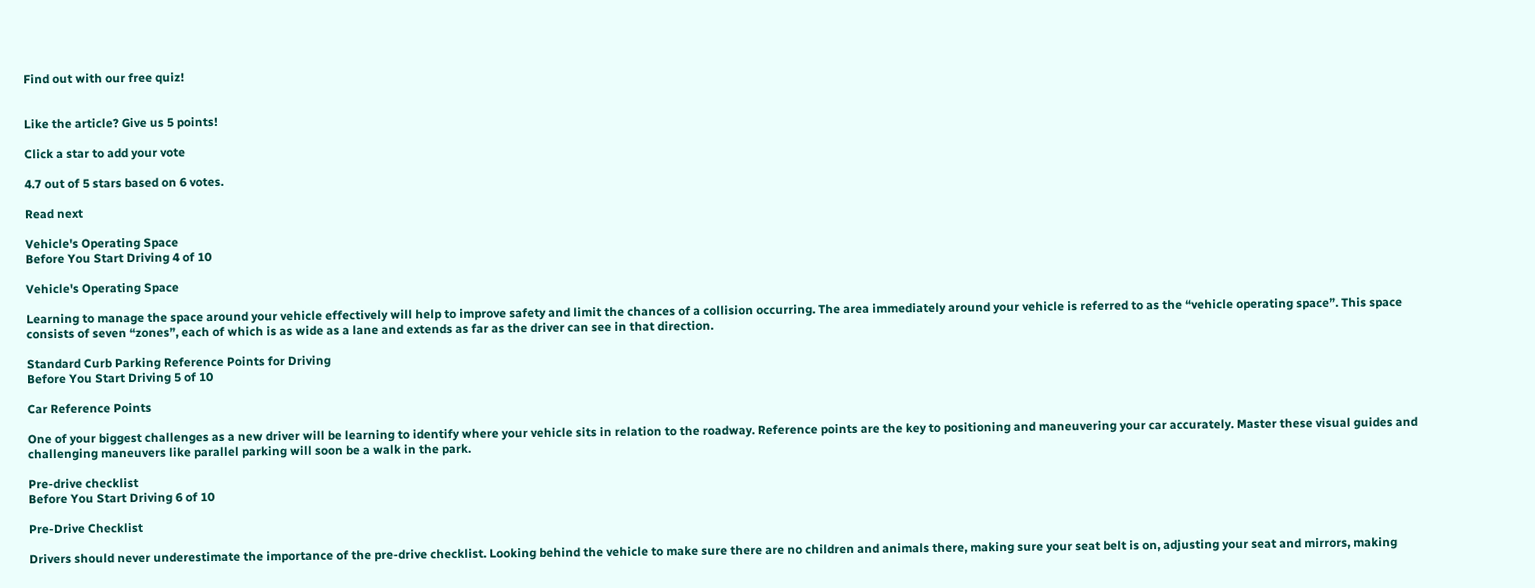Find out with our free quiz!


Like the article? Give us 5 points!

Click a star to add your vote

4.7 out of 5 stars based on 6 votes.

Read next

Vehicle's Operating Space
Before You Start Driving 4 of 10

Vehicle's Operating Space

Learning to manage the space around your vehicle effectively will help to improve safety and limit the chances of a collision occurring. The area immediately around your vehicle is referred to as the “vehicle operating space”. This space consists of seven “zones”, each of which is as wide as a lane and extends as far as the driver can see in that direction.

Standard Curb Parking Reference Points for Driving
Before You Start Driving 5 of 10

Car Reference Points

One of your biggest challenges as a new driver will be learning to identify where your vehicle sits in relation to the roadway. Reference points are the key to positioning and maneuvering your car accurately. Master these visual guides and challenging maneuvers like parallel parking will soon be a walk in the park.

Pre-drive checklist
Before You Start Driving 6 of 10

Pre-Drive Checklist

Drivers should never underestimate the importance of the pre-drive checklist. Looking behind the vehicle to make sure there are no children and animals there, making sure your seat belt is on, adjusting your seat and mirrors, making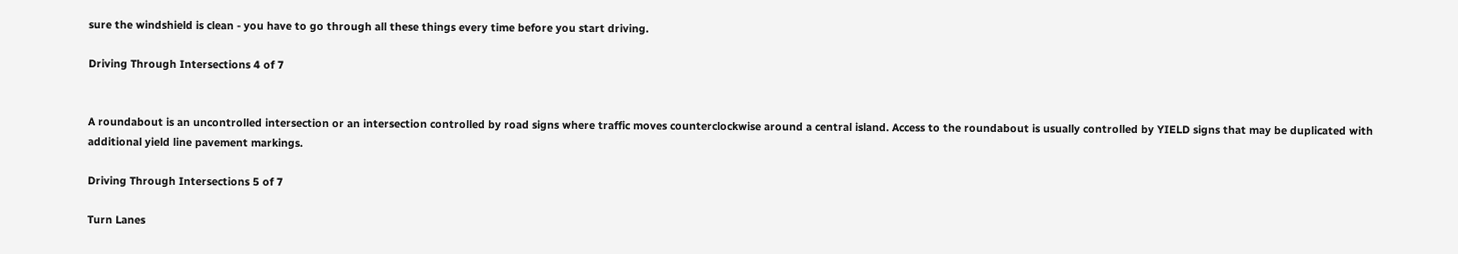sure the windshield is clean - you have to go through all these things every time before you start driving.

Driving Through Intersections 4 of 7


A roundabout is an uncontrolled intersection or an intersection controlled by road signs where traffic moves counterclockwise around a central island. Access to the roundabout is usually controlled by YIELD signs that may be duplicated with additional yield line pavement markings.

Driving Through Intersections 5 of 7

Turn Lanes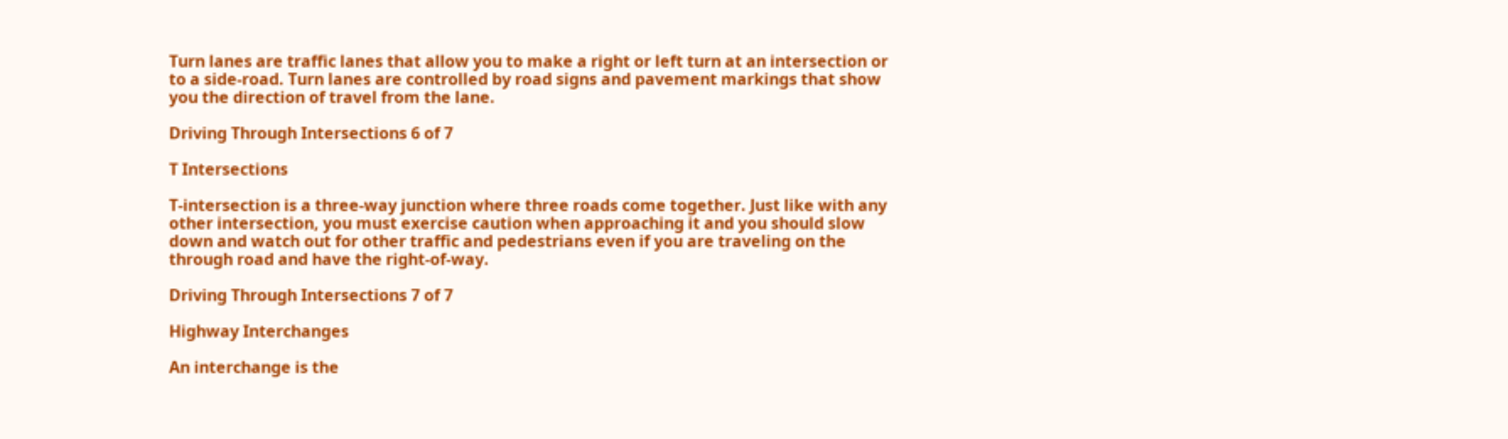Turn lanes are traffic lanes that allow you to make a right or left turn at an intersection or to a side-road. Turn lanes are controlled by road signs and pavement markings that show you the direction of travel from the lane.

Driving Through Intersections 6 of 7

T Intersections

T-intersection is a three-way junction where three roads come together. Just like with any other intersection, you must exercise caution when approaching it and you should slow down and watch out for other traffic and pedestrians even if you are traveling on the through road and have the right-of-way.

Driving Through Intersections 7 of 7

Highway Interchanges

An interchange is the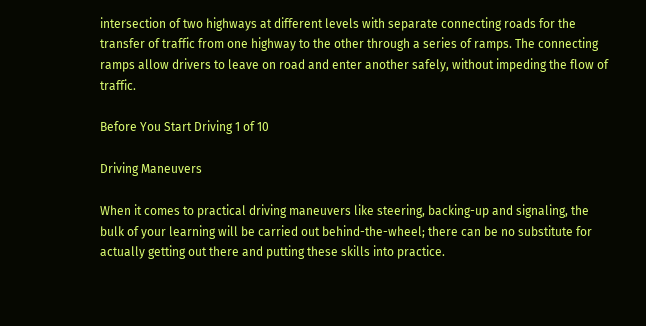intersection of two highways at different levels with separate connecting roads for the transfer of traffic from one highway to the other through a series of ramps. The connecting ramps allow drivers to leave on road and enter another safely, without impeding the flow of traffic.

Before You Start Driving 1 of 10

Driving Maneuvers

When it comes to practical driving maneuvers like steering, backing-up and signaling, the bulk of your learning will be carried out behind-the-wheel; there can be no substitute for actually getting out there and putting these skills into practice.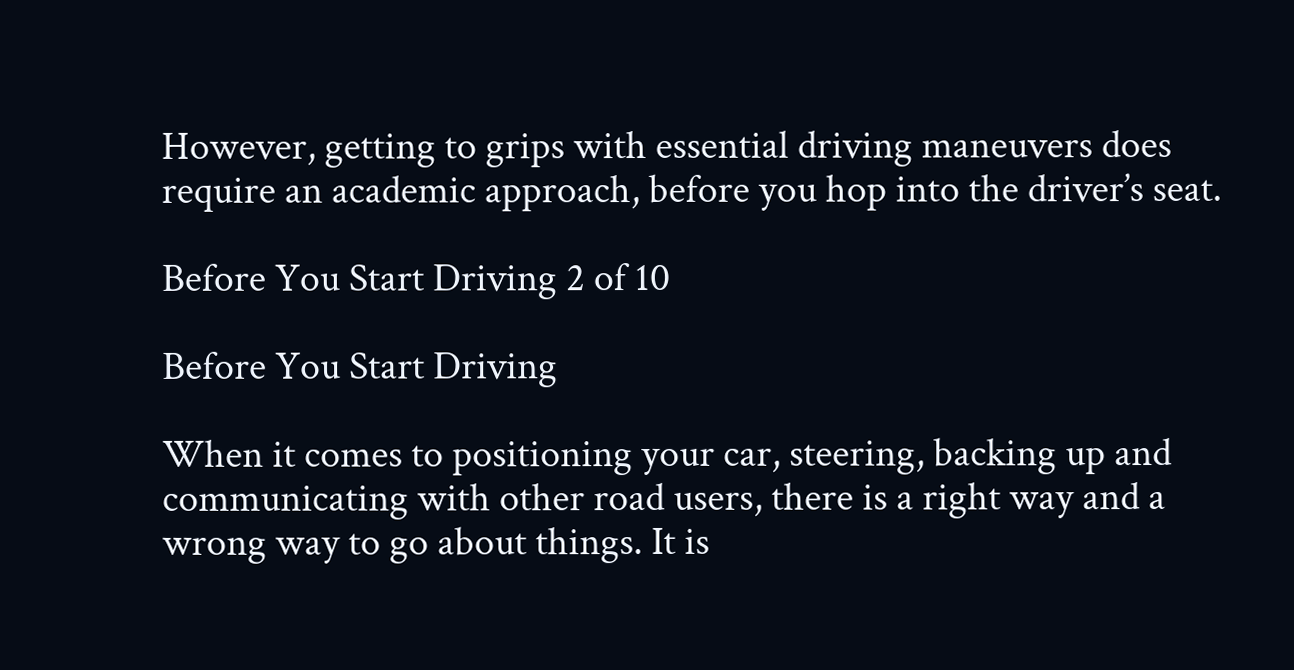However, getting to grips with essential driving maneuvers does require an academic approach, before you hop into the driver’s seat.

Before You Start Driving 2 of 10

Before You Start Driving

When it comes to positioning your car, steering, backing up and communicating with other road users, there is a right way and a wrong way to go about things. It is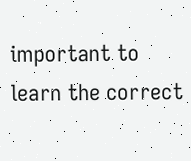important to learn the correct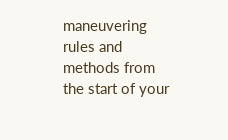maneuvering rules and methods from the start of your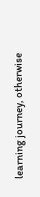learning journey, otherwise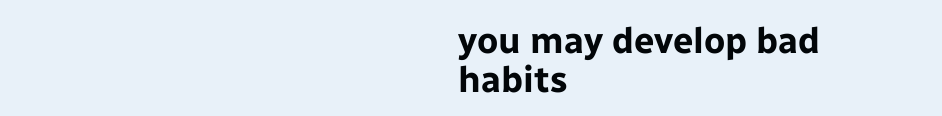you may develop bad habits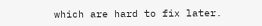which are hard to fix later.